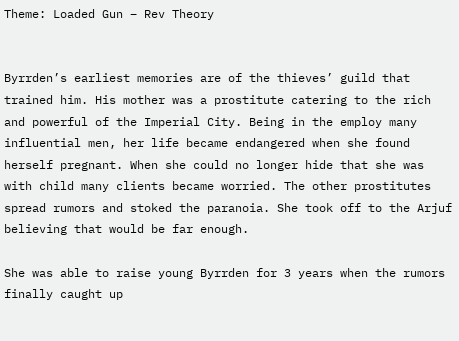Theme: Loaded Gun – Rev Theory


Byrrden’s earliest memories are of the thieves’ guild that trained him. His mother was a prostitute catering to the rich and powerful of the Imperial City. Being in the employ many influential men, her life became endangered when she found herself pregnant. When she could no longer hide that she was with child many clients became worried. The other prostitutes spread rumors and stoked the paranoia. She took off to the Arjuf believing that would be far enough.

She was able to raise young Byrrden for 3 years when the rumors finally caught up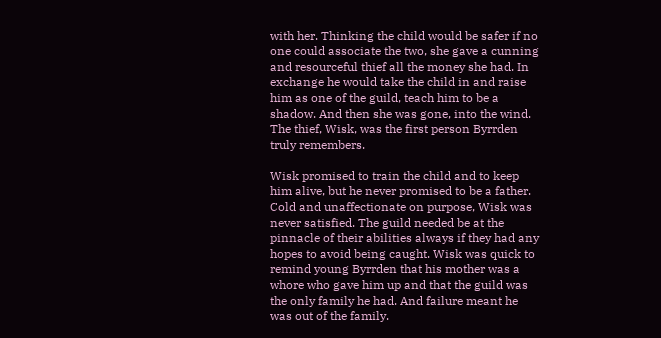with her. Thinking the child would be safer if no one could associate the two, she gave a cunning and resourceful thief all the money she had. In exchange he would take the child in and raise him as one of the guild, teach him to be a shadow. And then she was gone, into the wind. The thief, Wisk, was the first person Byrrden truly remembers.

Wisk promised to train the child and to keep him alive, but he never promised to be a father. Cold and unaffectionate on purpose, Wisk was never satisfied. The guild needed be at the pinnacle of their abilities always if they had any hopes to avoid being caught. Wisk was quick to remind young Byrrden that his mother was a whore who gave him up and that the guild was the only family he had. And failure meant he was out of the family.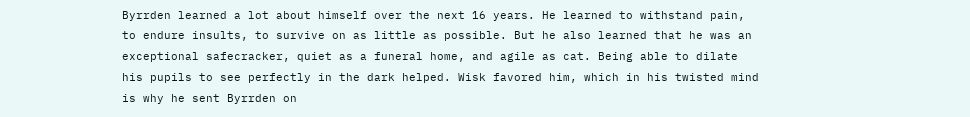Byrrden learned a lot about himself over the next 16 years. He learned to withstand pain, to endure insults, to survive on as little as possible. But he also learned that he was an exceptional safecracker, quiet as a funeral home, and agile as cat. Being able to dilate his pupils to see perfectly in the dark helped. Wisk favored him, which in his twisted mind is why he sent Byrrden on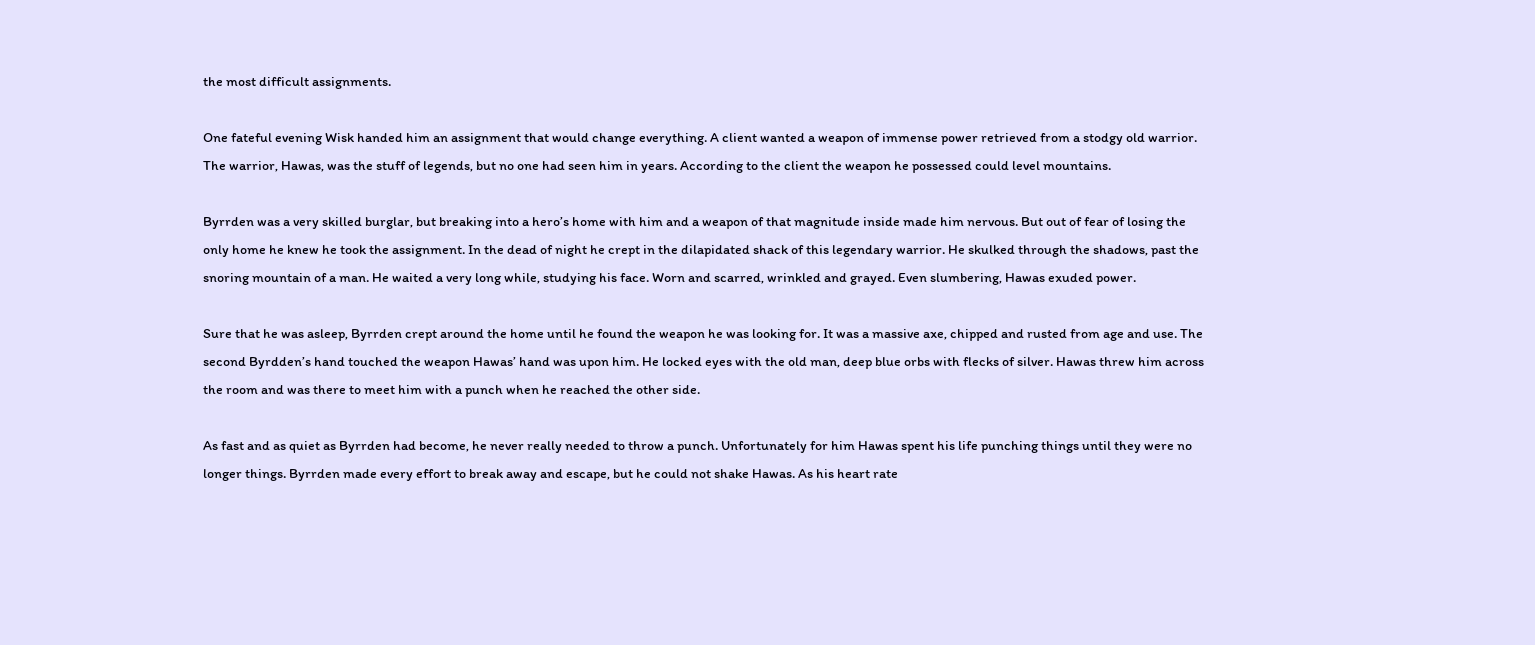the most difficult assignments.

One fateful evening Wisk handed him an assignment that would change everything. A client wanted a weapon of immense power retrieved from a stodgy old warrior. The warrior, Hawas, was the stuff of legends, but no one had seen him in years. According to the client the weapon he possessed could level mountains.

Byrrden was a very skilled burglar, but breaking into a hero’s home with him and a weapon of that magnitude inside made him nervous. But out of fear of losing the only home he knew he took the assignment. In the dead of night he crept in the dilapidated shack of this legendary warrior. He skulked through the shadows, past the snoring mountain of a man. He waited a very long while, studying his face. Worn and scarred, wrinkled and grayed. Even slumbering, Hawas exuded power.

Sure that he was asleep, Byrrden crept around the home until he found the weapon he was looking for. It was a massive axe, chipped and rusted from age and use. The second Byrdden’s hand touched the weapon Hawas’ hand was upon him. He locked eyes with the old man, deep blue orbs with flecks of silver. Hawas threw him across the room and was there to meet him with a punch when he reached the other side.

As fast and as quiet as Byrrden had become, he never really needed to throw a punch. Unfortunately for him Hawas spent his life punching things until they were no longer things. Byrrden made every effort to break away and escape, but he could not shake Hawas. As his heart rate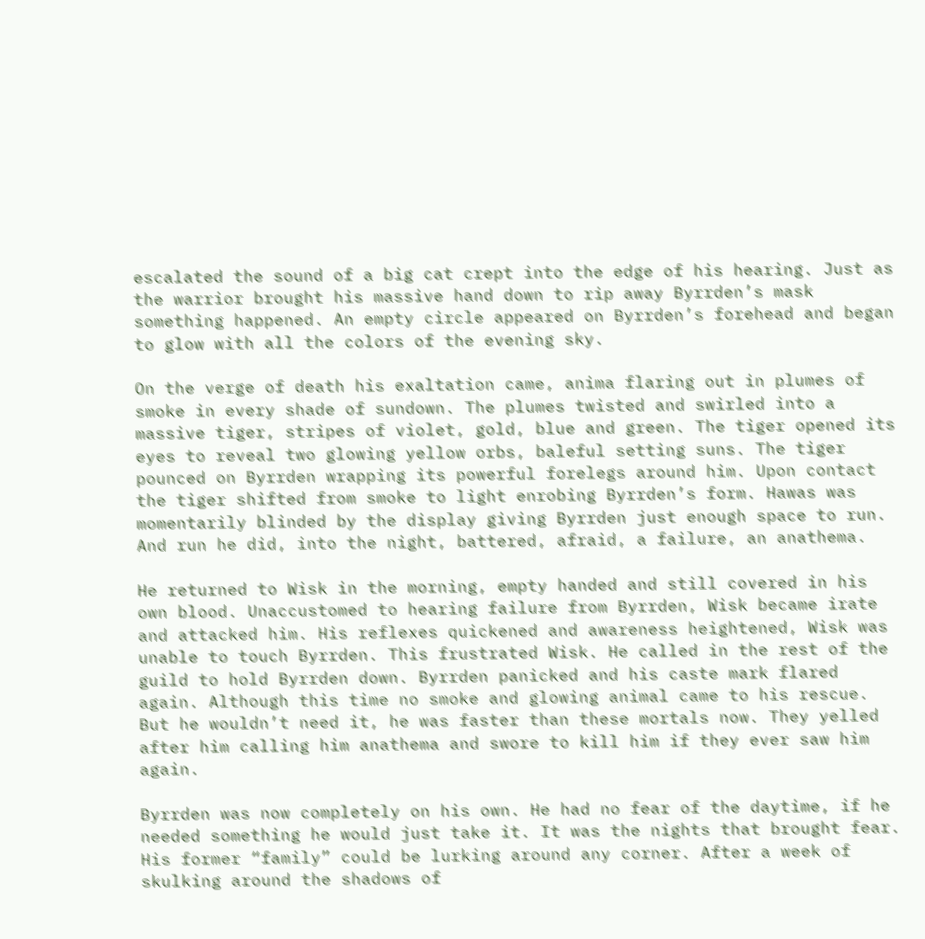escalated the sound of a big cat crept into the edge of his hearing. Just as the warrior brought his massive hand down to rip away Byrrden’s mask something happened. An empty circle appeared on Byrrden’s forehead and began to glow with all the colors of the evening sky.

On the verge of death his exaltation came, anima flaring out in plumes of smoke in every shade of sundown. The plumes twisted and swirled into a massive tiger, stripes of violet, gold, blue and green. The tiger opened its eyes to reveal two glowing yellow orbs, baleful setting suns. The tiger pounced on Byrrden wrapping its powerful forelegs around him. Upon contact the tiger shifted from smoke to light enrobing Byrrden’s form. Hawas was momentarily blinded by the display giving Byrrden just enough space to run. And run he did, into the night, battered, afraid, a failure, an anathema.

He returned to Wisk in the morning, empty handed and still covered in his own blood. Unaccustomed to hearing failure from Byrrden, Wisk became irate and attacked him. His reflexes quickened and awareness heightened, Wisk was unable to touch Byrrden. This frustrated Wisk. He called in the rest of the guild to hold Byrrden down. Byrrden panicked and his caste mark flared again. Although this time no smoke and glowing animal came to his rescue. But he wouldn’t need it, he was faster than these mortals now. They yelled after him calling him anathema and swore to kill him if they ever saw him again.

Byrrden was now completely on his own. He had no fear of the daytime, if he needed something he would just take it. It was the nights that brought fear. His former “family” could be lurking around any corner. After a week of skulking around the shadows of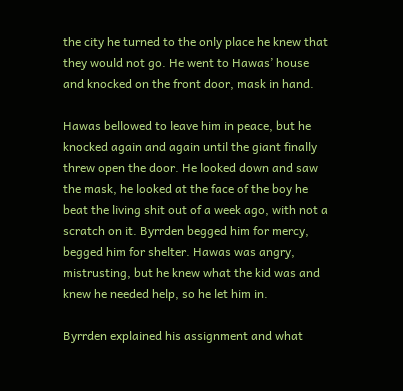the city he turned to the only place he knew that they would not go. He went to Hawas’ house and knocked on the front door, mask in hand.

Hawas bellowed to leave him in peace, but he knocked again and again until the giant finally threw open the door. He looked down and saw the mask, he looked at the face of the boy he beat the living shit out of a week ago, with not a scratch on it. Byrrden begged him for mercy, begged him for shelter. Hawas was angry, mistrusting, but he knew what the kid was and knew he needed help, so he let him in.

Byrrden explained his assignment and what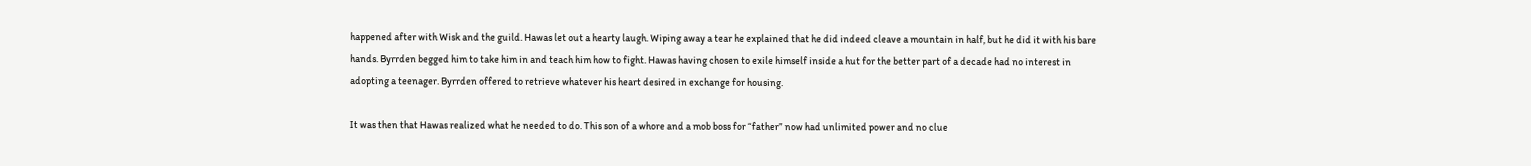happened after with Wisk and the guild. Hawas let out a hearty laugh. Wiping away a tear he explained that he did indeed cleave a mountain in half, but he did it with his bare hands. Byrrden begged him to take him in and teach him how to fight. Hawas having chosen to exile himself inside a hut for the better part of a decade had no interest in adopting a teenager. Byrrden offered to retrieve whatever his heart desired in exchange for housing.

It was then that Hawas realized what he needed to do. This son of a whore and a mob boss for “father” now had unlimited power and no clue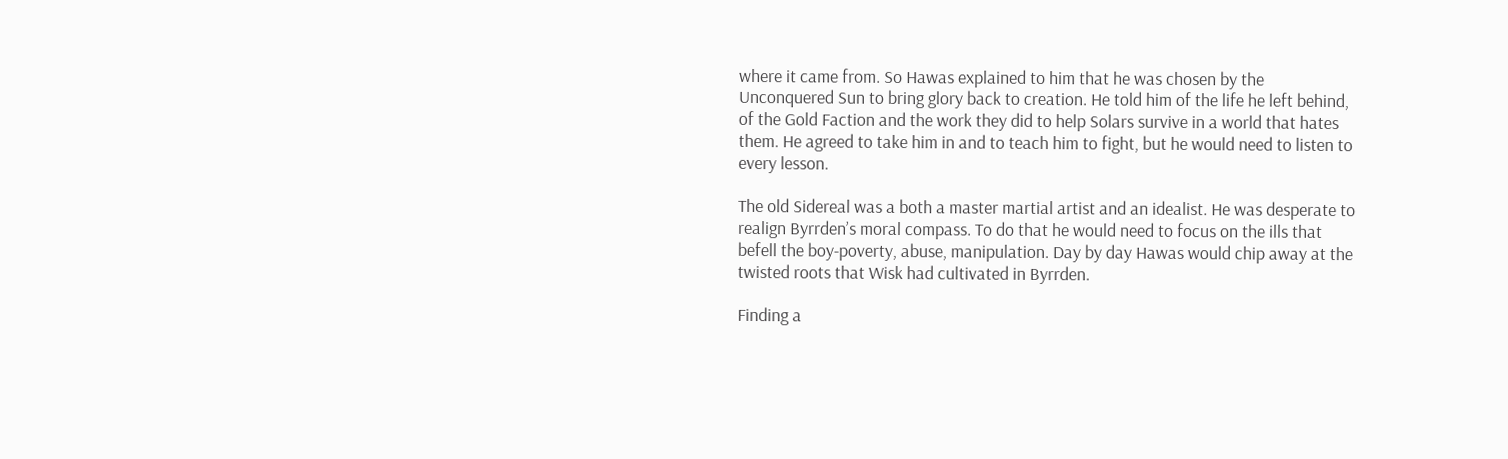where it came from. So Hawas explained to him that he was chosen by the Unconquered Sun to bring glory back to creation. He told him of the life he left behind, of the Gold Faction and the work they did to help Solars survive in a world that hates them. He agreed to take him in and to teach him to fight, but he would need to listen to every lesson.

The old Sidereal was a both a master martial artist and an idealist. He was desperate to realign Byrrden’s moral compass. To do that he would need to focus on the ills that befell the boy-poverty, abuse, manipulation. Day by day Hawas would chip away at the twisted roots that Wisk had cultivated in Byrrden.

Finding a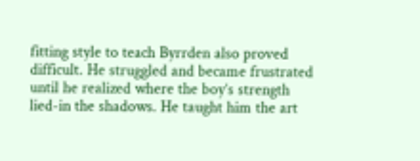fitting style to teach Byrrden also proved difficult. He struggled and became frustrated until he realized where the boy’s strength lied-in the shadows. He taught him the art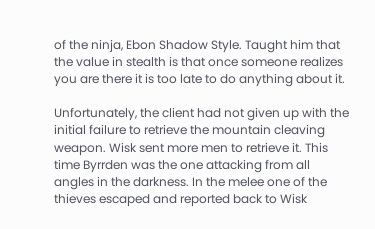of the ninja, Ebon Shadow Style. Taught him that the value in stealth is that once someone realizes you are there it is too late to do anything about it.

Unfortunately, the client had not given up with the initial failure to retrieve the mountain cleaving weapon. Wisk sent more men to retrieve it. This time Byrrden was the one attacking from all angles in the darkness. In the melee one of the thieves escaped and reported back to Wisk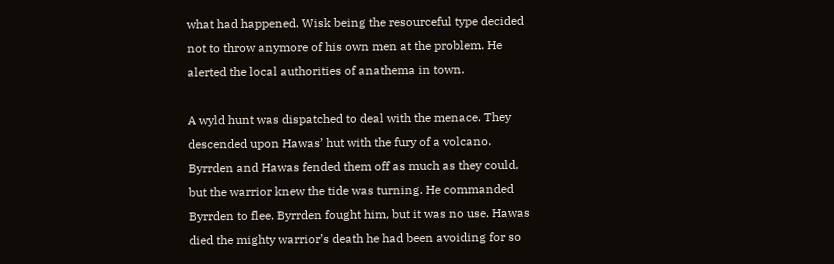what had happened. Wisk being the resourceful type decided not to throw anymore of his own men at the problem. He alerted the local authorities of anathema in town.

A wyld hunt was dispatched to deal with the menace. They descended upon Hawas’ hut with the fury of a volcano. Byrrden and Hawas fended them off as much as they could, but the warrior knew the tide was turning. He commanded Byrrden to flee. Byrrden fought him, but it was no use. Hawas died the mighty warrior’s death he had been avoiding for so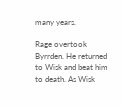many years.

Rage overtook Byrrden. He returned to Wisk and beat him to death. As Wisk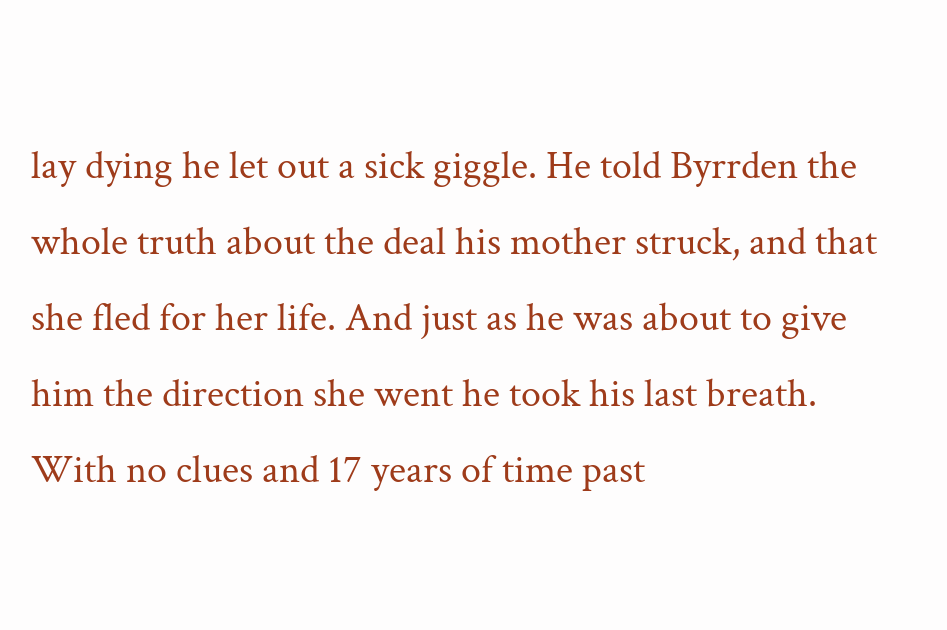lay dying he let out a sick giggle. He told Byrrden the whole truth about the deal his mother struck, and that she fled for her life. And just as he was about to give him the direction she went he took his last breath. With no clues and 17 years of time past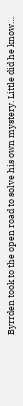Byrrden took to the open road to solve his own mystery. Little did he know…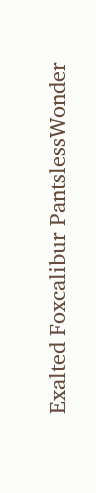Exalted Foxcalibur PantslessWonder